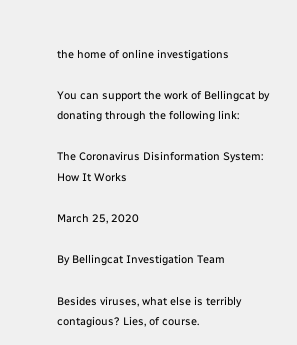the home of online investigations

You can support the work of Bellingcat by donating through the following link:

The Coronavirus Disinformation System: How It Works

March 25, 2020

By Bellingcat Investigation Team

Besides viruses, what else is terribly contagious? Lies, of course.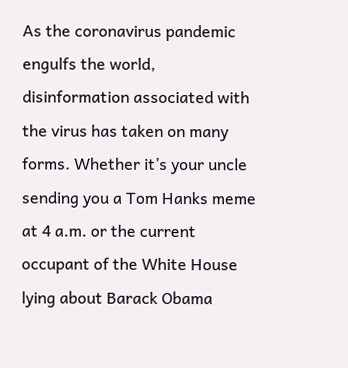As the coronavirus pandemic engulfs the world, disinformation associated with the virus has taken on many forms. Whether it’s your uncle sending you a Tom Hanks meme at 4 a.m. or the current occupant of the White House lying about Barack Obama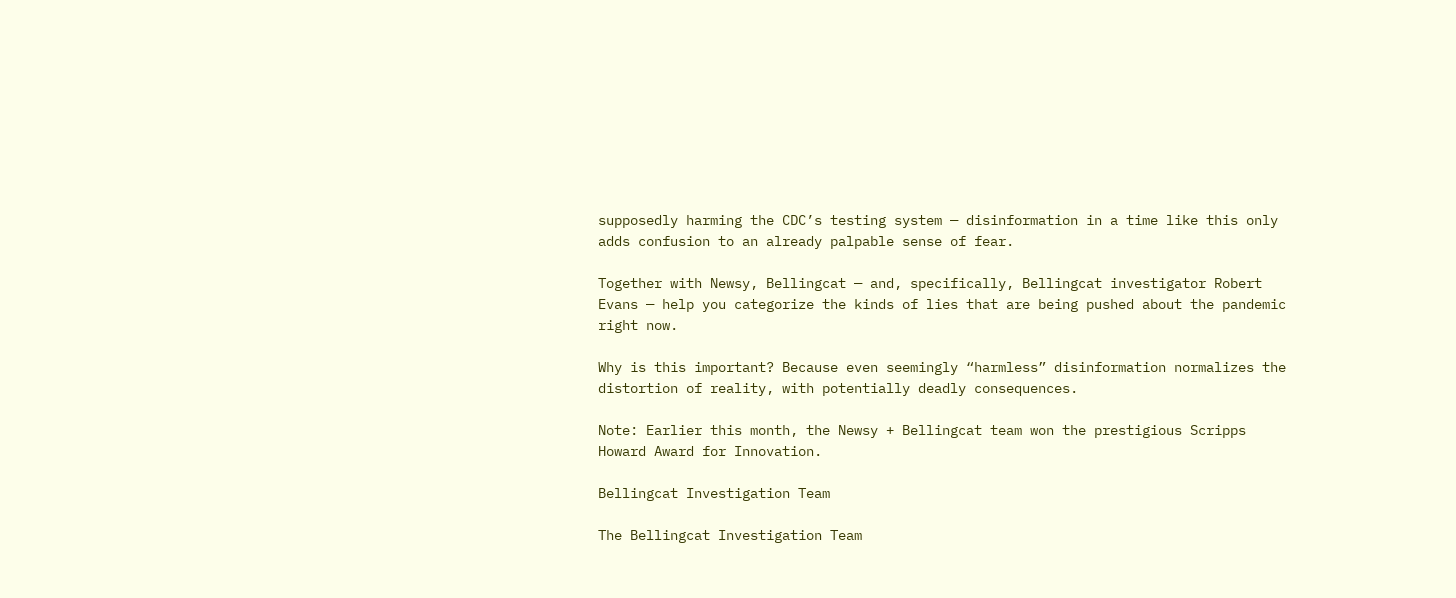supposedly harming the CDC’s testing system — disinformation in a time like this only adds confusion to an already palpable sense of fear.

Together with Newsy, Bellingcat — and, specifically, Bellingcat investigator Robert Evans — help you categorize the kinds of lies that are being pushed about the pandemic right now.

Why is this important? Because even seemingly “harmless” disinformation normalizes the distortion of reality, with potentially deadly consequences.

Note: Earlier this month, the Newsy + Bellingcat team won the prestigious Scripps Howard Award for Innovation.

Bellingcat Investigation Team

The Bellingcat Investigation Team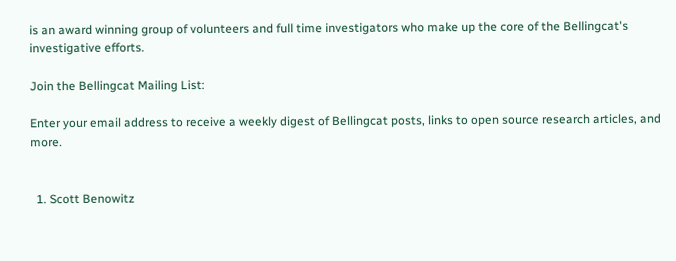is an award winning group of volunteers and full time investigators who make up the core of the Bellingcat's investigative efforts.

Join the Bellingcat Mailing List:

Enter your email address to receive a weekly digest of Bellingcat posts, links to open source research articles, and more.


  1. Scott Benowitz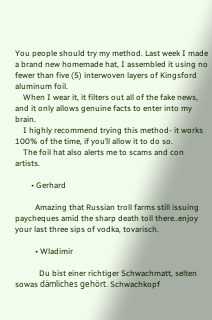You people should try my method. Last week I made a brand new homemade hat, I assembled it using no fewer than five (5) interwoven layers of Kingsford aluminum foil.
    When I wear it, it filters out all of the fake news, and it only allows genuine facts to enter into my brain.
    I highly recommend trying this method- it works 100% of the time, if you’ll allow it to do so.
    The foil hat also alerts me to scams and con artists.

        • Gerhard

          Amazing that Russian troll farms still issuing paycheques amid the sharp death toll there..enjoy your last three sips of vodka, tovarisch.

          • Wladimir

            Du bist einer richtiger Schwachmatt, selten sowas dämliches gehört. Schwachkopf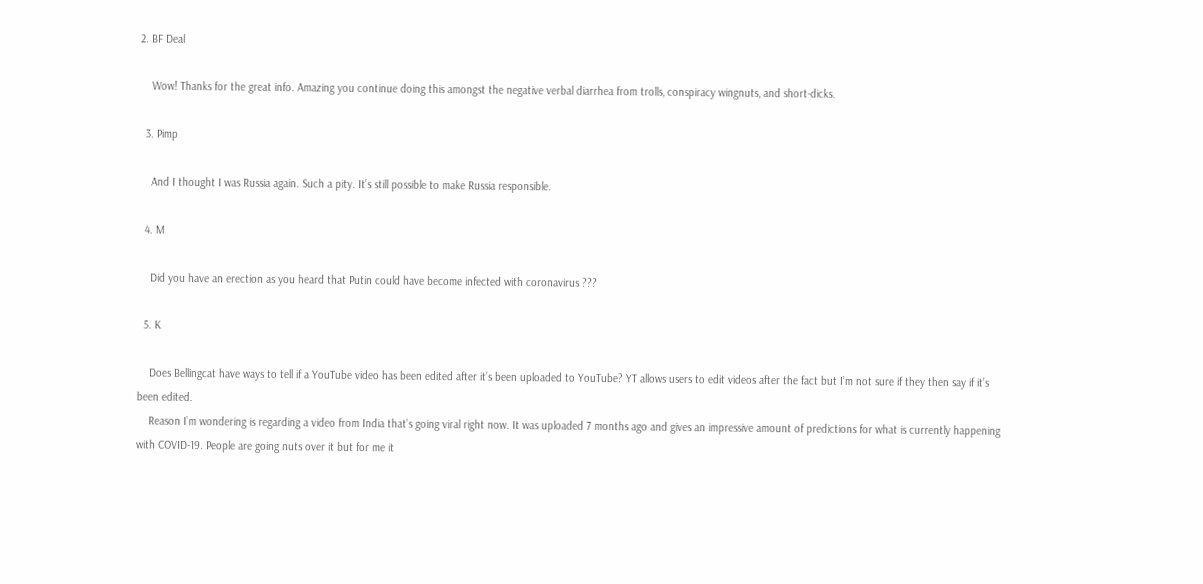2. BF Deal

    Wow! Thanks for the great info. Amazing you continue doing this amongst the negative verbal diarrhea from trolls, conspiracy wingnuts, and short-dicks.

  3. Pimp

    And I thought I was Russia again. Such a pity. It’s still possible to make Russia responsible.

  4. M

    Did you have an erection as you heard that Putin could have become infected with coronavirus ???

  5. K

    Does Bellingcat have ways to tell if a YouTube video has been edited after it’s been uploaded to YouTube? YT allows users to edit videos after the fact but I’m not sure if they then say if it’s been edited.
    Reason I’m wondering is regarding a video from India that’s going viral right now. It was uploaded 7 months ago and gives an impressive amount of predictions for what is currently happening with COVID-19. People are going nuts over it but for me it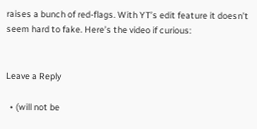raises a bunch of red-flags. With YT’s edit feature it doesn’t seem hard to fake. Here’s the video if curious:


Leave a Reply

  • (will not be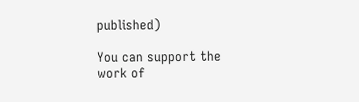published)

You can support the work of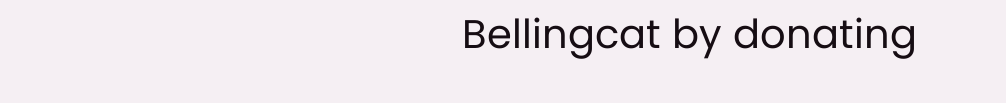Bellingcat by donating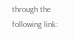through the following link: